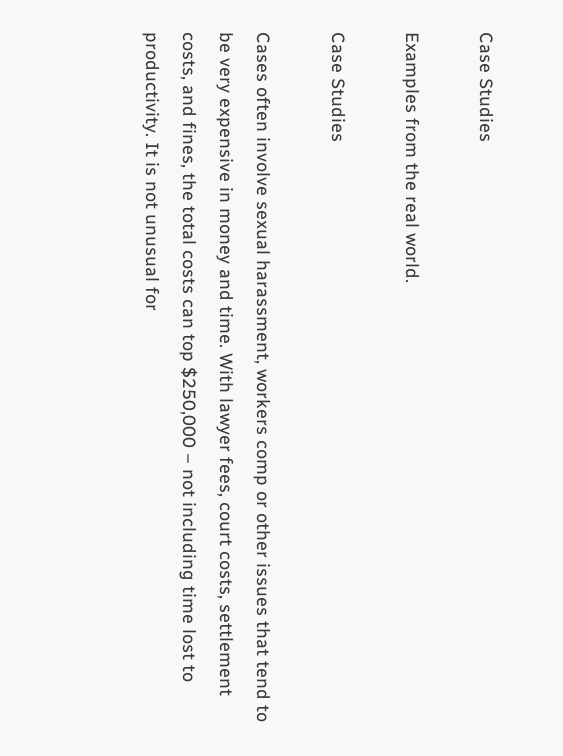Case Studies

Examples from the real world.

Case Studies

Cases often involve sexual harassment, workers comp or other issues that tend to be very expensive in money and time. With lawyer fees, court costs, settlement costs, and fines, the total costs can top $250,000 – not including time lost to productivity. It is not unusual for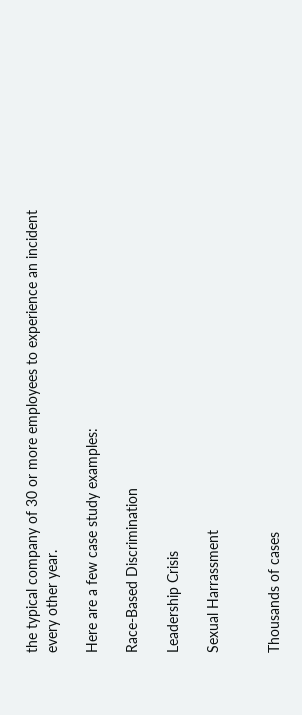the typical company of 30 or more employees to experience an incident every other year.

Here are a few case study examples:

Race-Based Discrimination

Leadership Crisis

Sexual Harrassment


Thousands of cases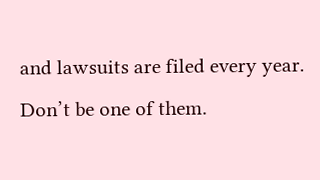and lawsuits are filed every year. Don’t be one of them.